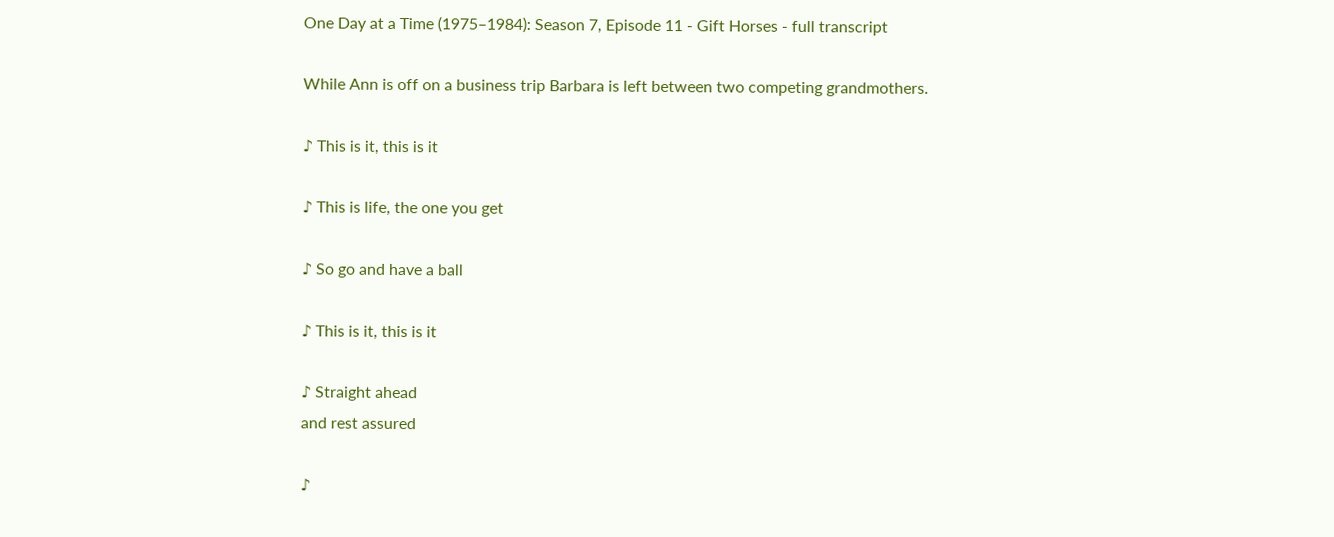One Day at a Time (1975–1984): Season 7, Episode 11 - Gift Horses - full transcript

While Ann is off on a business trip Barbara is left between two competing grandmothers.

♪ This is it, this is it

♪ This is life, the one you get

♪ So go and have a ball

♪ This is it, this is it

♪ Straight ahead
and rest assured

♪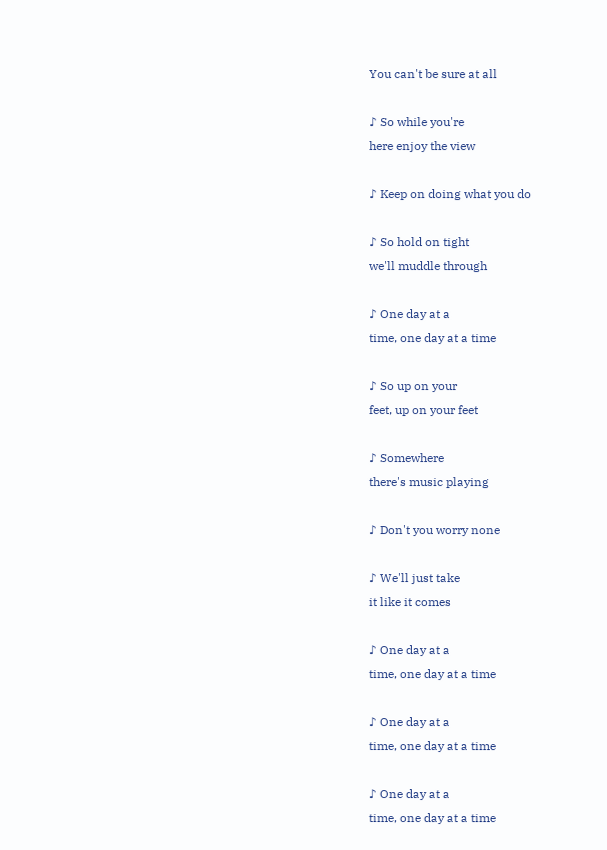You can't be sure at all

♪ So while you're
here enjoy the view

♪ Keep on doing what you do

♪ So hold on tight
we'll muddle through

♪ One day at a
time, one day at a time

♪ So up on your
feet, up on your feet

♪ Somewhere
there's music playing

♪ Don't you worry none

♪ We'll just take
it like it comes

♪ One day at a
time, one day at a time

♪ One day at a
time, one day at a time

♪ One day at a
time, one day at a time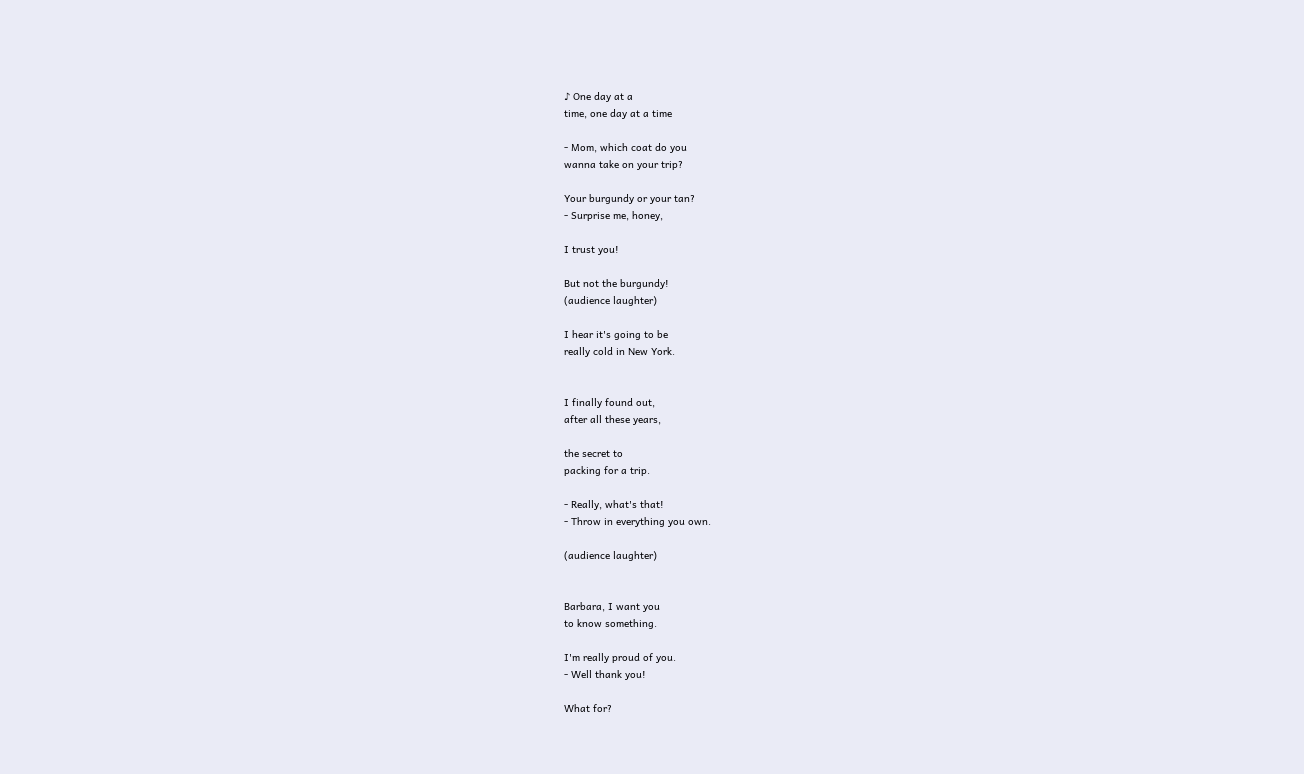♪ One day at a
time, one day at a time

- Mom, which coat do you
wanna take on your trip?

Your burgundy or your tan?
- Surprise me, honey,

I trust you!

But not the burgundy!
(audience laughter)

I hear it's going to be
really cold in New York.


I finally found out,
after all these years,

the secret to
packing for a trip.

- Really, what's that!
- Throw in everything you own.

(audience laughter)


Barbara, I want you
to know something.

I'm really proud of you.
- Well thank you!

What for?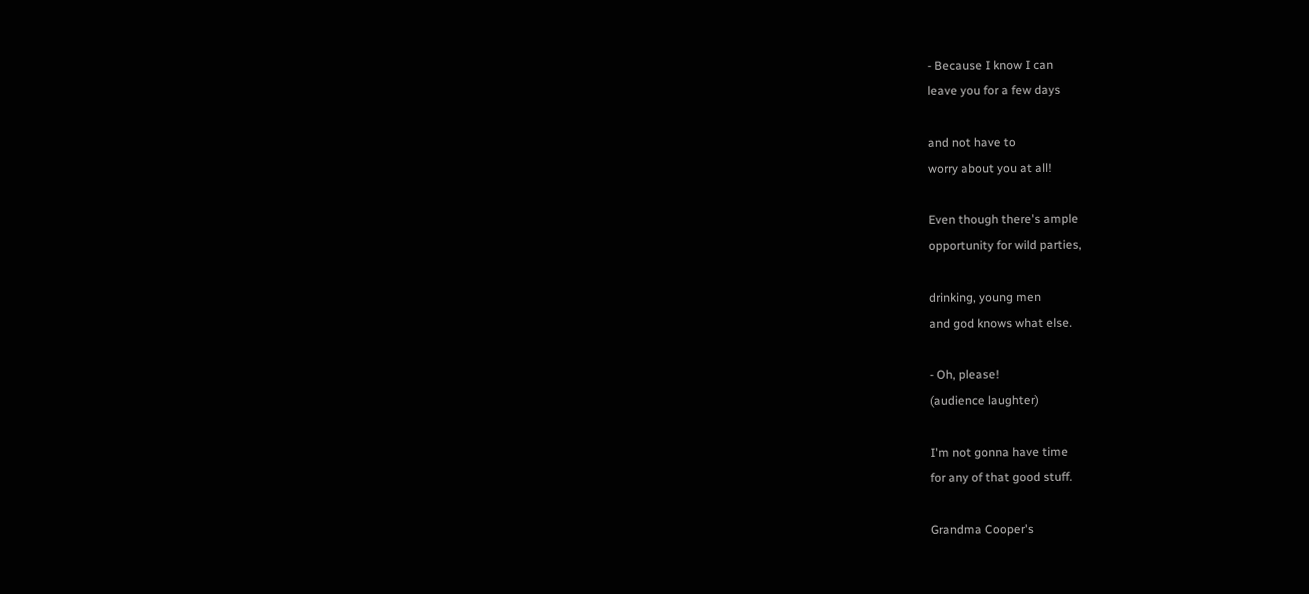- Because I know I can
leave you for a few days

and not have to
worry about you at all!

Even though there's ample
opportunity for wild parties,

drinking, young men
and god knows what else.

- Oh, please!
(audience laughter)

I'm not gonna have time
for any of that good stuff.

Grandma Cooper's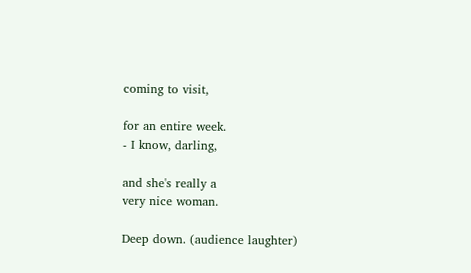coming to visit,

for an entire week.
- I know, darling,

and she's really a
very nice woman.

Deep down. (audience laughter)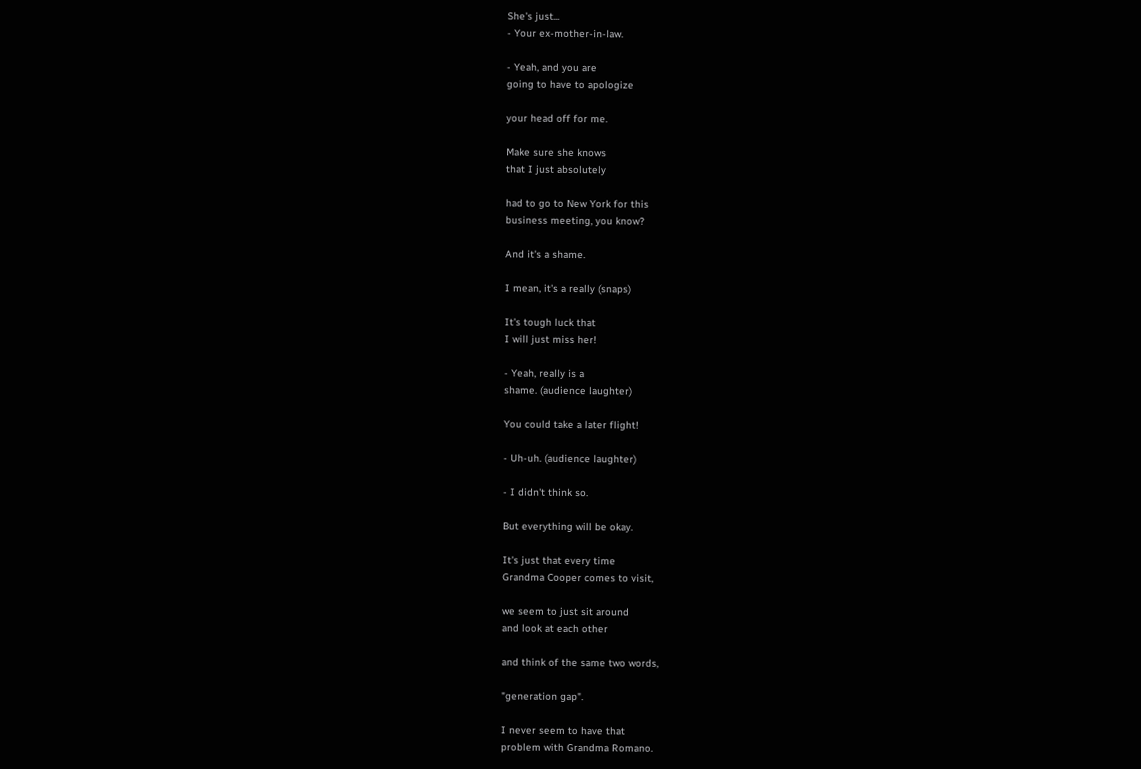She's just...
- Your ex-mother-in-law.

- Yeah, and you are
going to have to apologize

your head off for me.

Make sure she knows
that I just absolutely

had to go to New York for this
business meeting, you know?

And it's a shame.

I mean, it's a really (snaps)

It's tough luck that
I will just miss her!

- Yeah, really is a
shame. (audience laughter)

You could take a later flight!

- Uh-uh. (audience laughter)

- I didn't think so.

But everything will be okay.

It's just that every time
Grandma Cooper comes to visit,

we seem to just sit around
and look at each other

and think of the same two words,

"generation gap".

I never seem to have that
problem with Grandma Romano.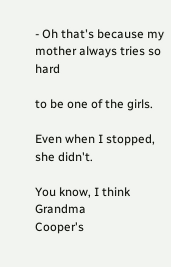- Oh that's because my
mother always tries so hard

to be one of the girls.

Even when I stopped, she didn't.

You know, I think Grandma
Cooper's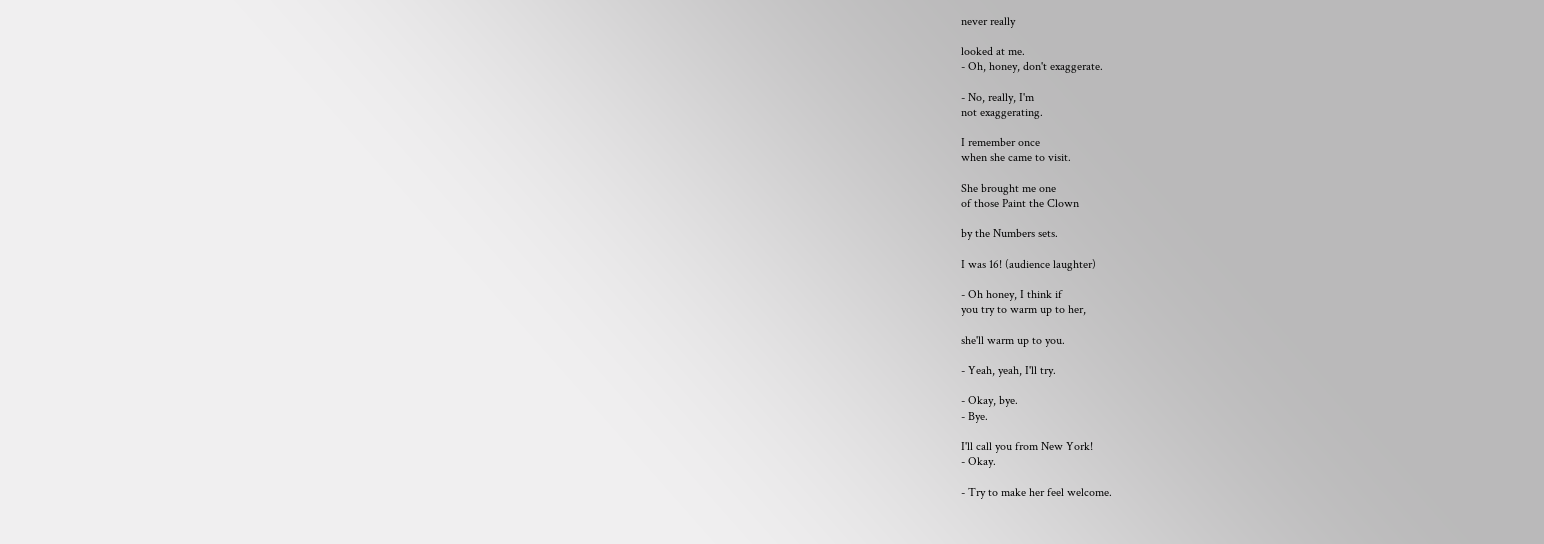never really

looked at me.
- Oh, honey, don't exaggerate.

- No, really, I'm
not exaggerating.

I remember once
when she came to visit.

She brought me one
of those Paint the Clown

by the Numbers sets.

I was 16! (audience laughter)

- Oh honey, I think if
you try to warm up to her,

she'll warm up to you.

- Yeah, yeah, I'll try.

- Okay, bye.
- Bye.

I'll call you from New York!
- Okay.

- Try to make her feel welcome.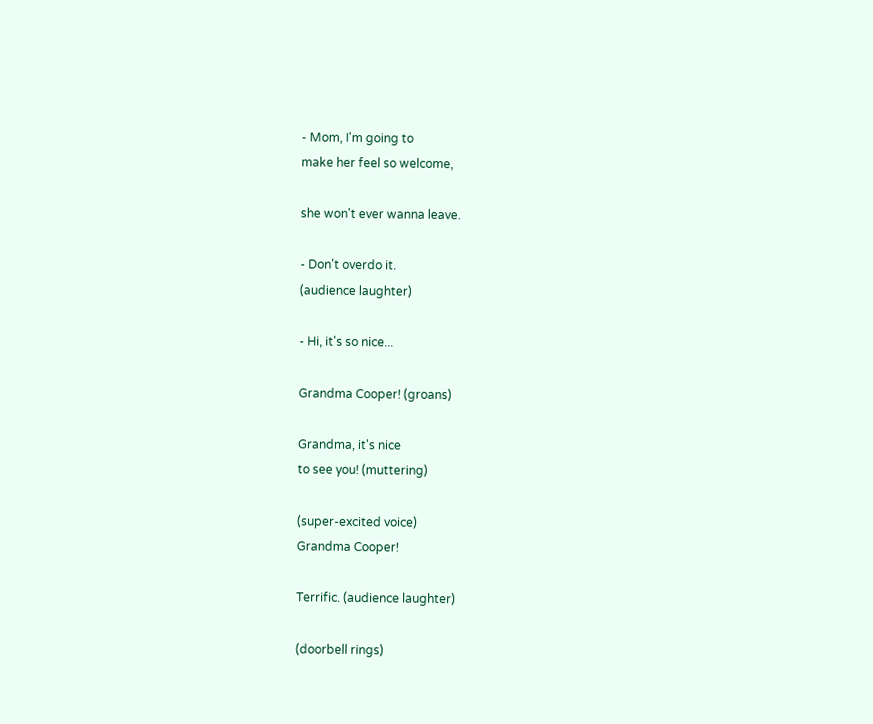- Mom, I'm going to
make her feel so welcome,

she won't ever wanna leave.

- Don't overdo it.
(audience laughter)

- Hi, it's so nice...

Grandma Cooper! (groans)

Grandma, it's nice
to see you! (muttering)

(super-excited voice)
Grandma Cooper!

Terrific. (audience laughter)

(doorbell rings)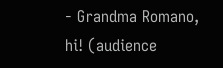- Grandma Romano,
hi! (audience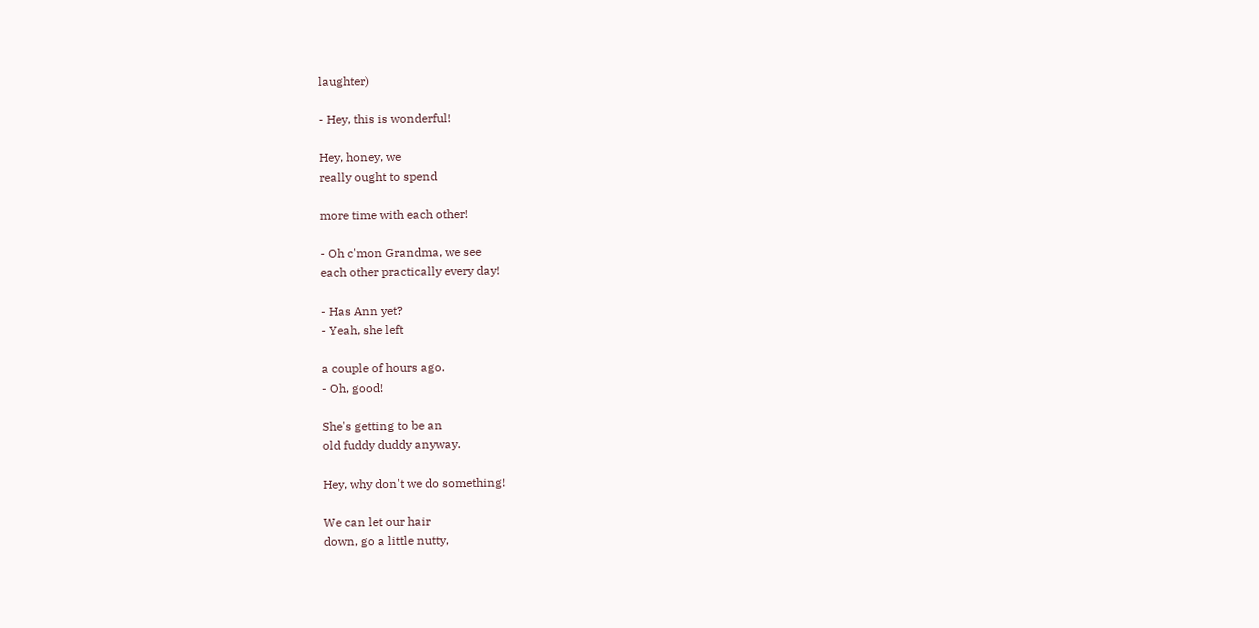laughter)

- Hey, this is wonderful!

Hey, honey, we
really ought to spend

more time with each other!

- Oh c'mon Grandma, we see
each other practically every day!

- Has Ann yet?
- Yeah, she left

a couple of hours ago.
- Oh, good!

She's getting to be an
old fuddy duddy anyway.

Hey, why don't we do something!

We can let our hair
down, go a little nutty,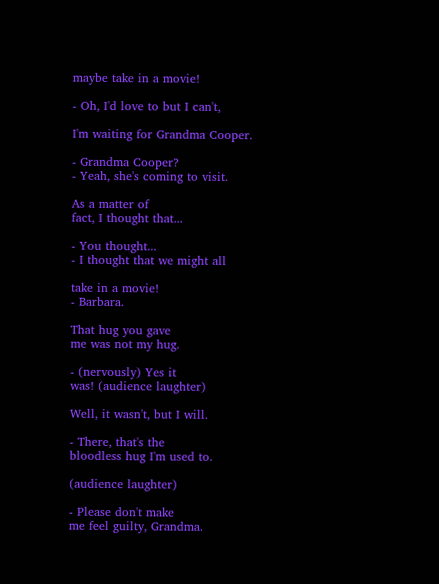maybe take in a movie!

- Oh, I'd love to but I can't,

I'm waiting for Grandma Cooper.

- Grandma Cooper?
- Yeah, she's coming to visit.

As a matter of
fact, I thought that...

- You thought...
- I thought that we might all

take in a movie!
- Barbara.

That hug you gave
me was not my hug.

- (nervously) Yes it
was! (audience laughter)

Well, it wasn't, but I will.

- There, that's the
bloodless hug I'm used to.

(audience laughter)

- Please don't make
me feel guilty, Grandma.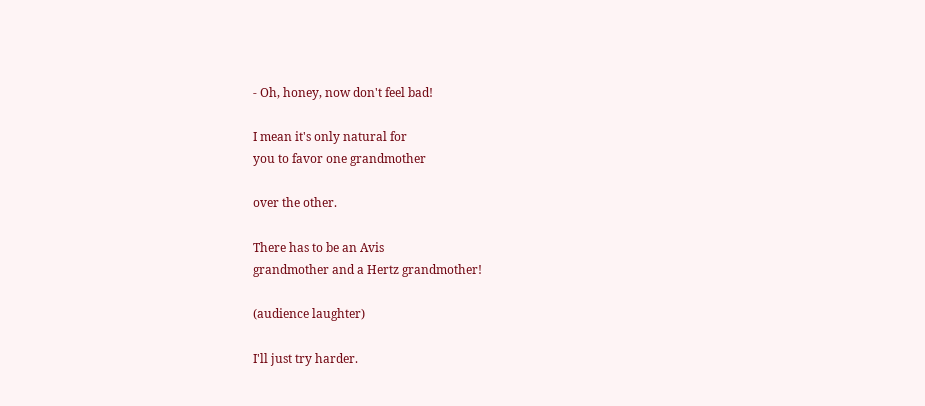- Oh, honey, now don't feel bad!

I mean it's only natural for
you to favor one grandmother

over the other.

There has to be an Avis
grandmother and a Hertz grandmother!

(audience laughter)

I'll just try harder.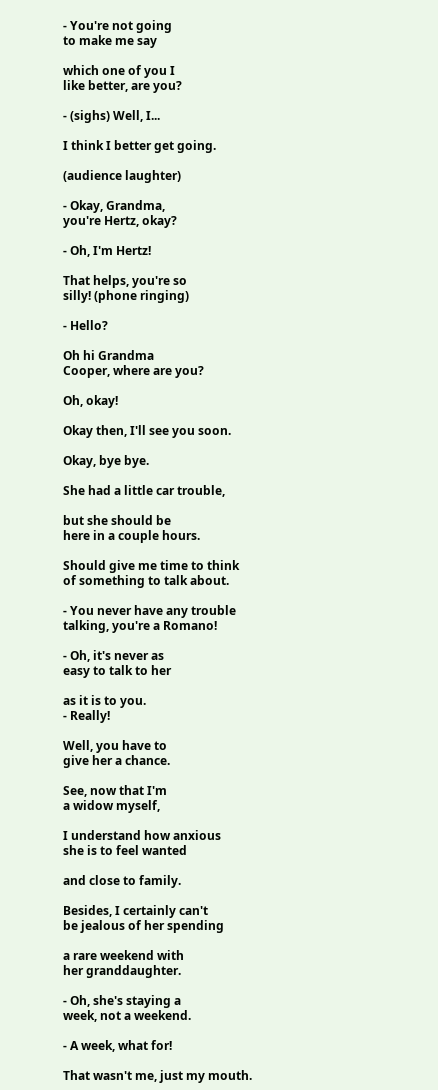- You're not going
to make me say

which one of you I
like better, are you?

- (sighs) Well, I...

I think I better get going.

(audience laughter)

- Okay, Grandma,
you're Hertz, okay?

- Oh, I'm Hertz!

That helps, you're so
silly! (phone ringing)

- Hello?

Oh hi Grandma
Cooper, where are you?

Oh, okay!

Okay then, I'll see you soon.

Okay, bye bye.

She had a little car trouble,

but she should be
here in a couple hours.

Should give me time to think
of something to talk about.

- You never have any trouble
talking, you're a Romano!

- Oh, it's never as
easy to talk to her

as it is to you.
- Really!

Well, you have to
give her a chance.

See, now that I'm
a widow myself,

I understand how anxious
she is to feel wanted

and close to family.

Besides, I certainly can't
be jealous of her spending

a rare weekend with
her granddaughter.

- Oh, she's staying a
week, not a weekend.

- A week, what for!

That wasn't me, just my mouth.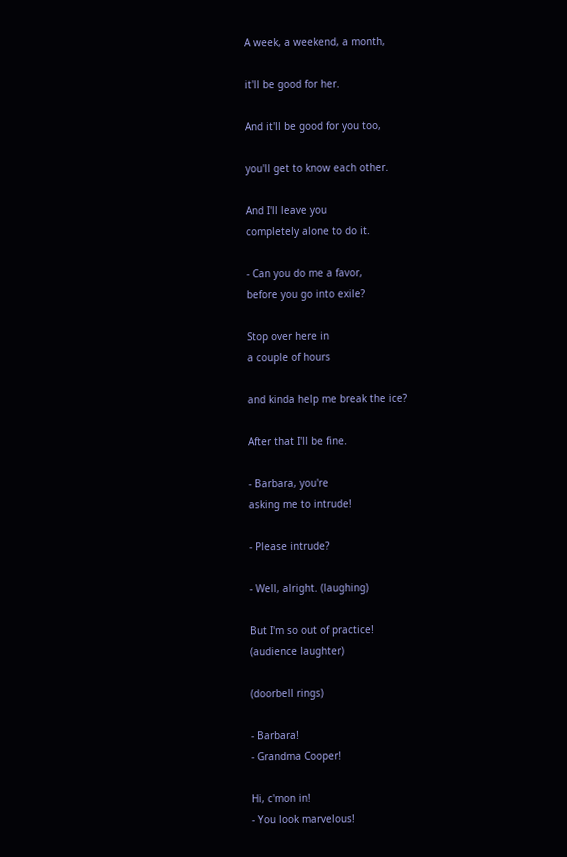A week, a weekend, a month,

it'll be good for her.

And it'll be good for you too,

you'll get to know each other.

And I'll leave you
completely alone to do it.

- Can you do me a favor,
before you go into exile?

Stop over here in
a couple of hours

and kinda help me break the ice?

After that I'll be fine.

- Barbara, you're
asking me to intrude!

- Please intrude?

- Well, alright. (laughing)

But I'm so out of practice!
(audience laughter)

(doorbell rings)

- Barbara!
- Grandma Cooper!

Hi, c'mon in!
- You look marvelous!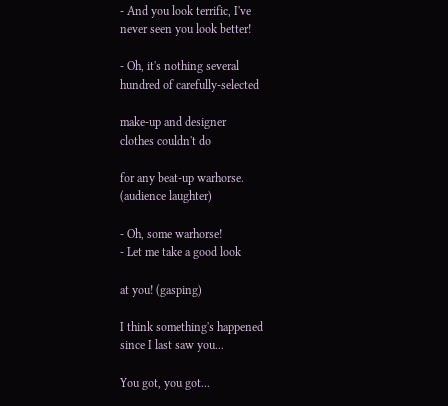- And you look terrific, I've
never seen you look better!

- Oh, it's nothing several
hundred of carefully-selected

make-up and designer
clothes couldn't do

for any beat-up warhorse.
(audience laughter)

- Oh, some warhorse!
- Let me take a good look

at you! (gasping)

I think something's happened
since I last saw you...

You got, you got...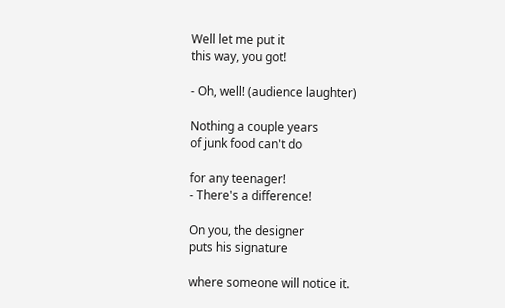Well let me put it
this way, you got!

- Oh, well! (audience laughter)

Nothing a couple years
of junk food can't do

for any teenager!
- There's a difference!

On you, the designer
puts his signature

where someone will notice it.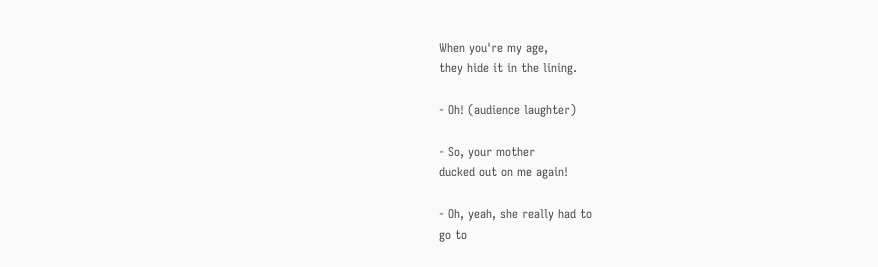When you're my age,
they hide it in the lining.

- Oh! (audience laughter)

- So, your mother
ducked out on me again!

- Oh, yeah, she really had to
go to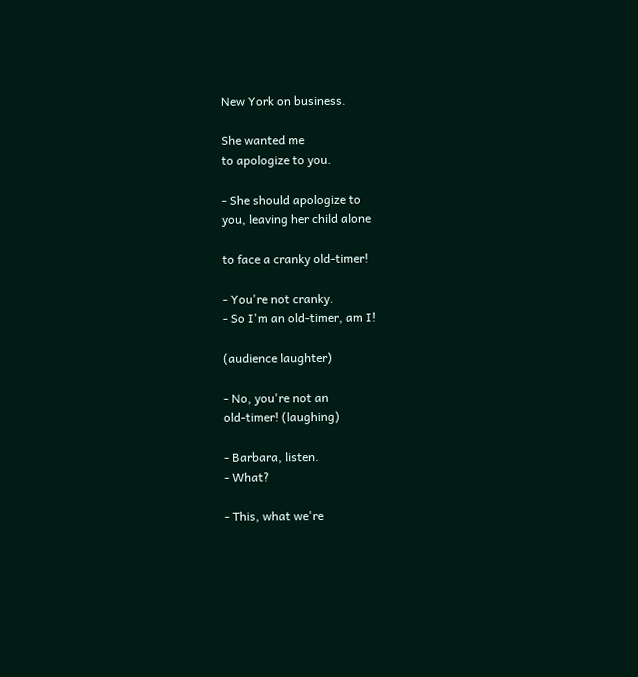New York on business.

She wanted me
to apologize to you.

- She should apologize to
you, leaving her child alone

to face a cranky old-timer!

- You're not cranky.
- So I'm an old-timer, am I!

(audience laughter)

- No, you're not an
old-timer! (laughing)

- Barbara, listen.
- What?

- This, what we're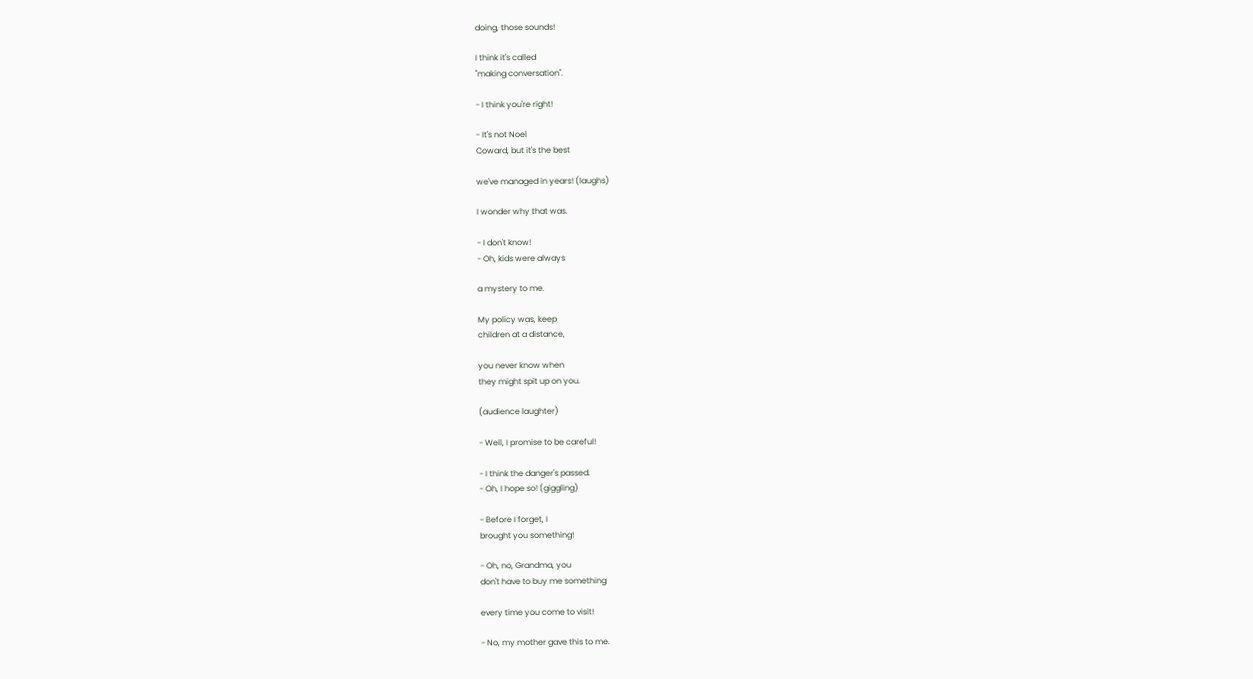doing, those sounds!

I think it's called
"making conversation".

- I think you're right!

- It's not Noel
Coward, but it's the best

we've managed in years! (laughs)

I wonder why that was.

- I don't know!
- Oh, kids were always

a mystery to me.

My policy was, keep
children at a distance,

you never know when
they might spit up on you.

(audience laughter)

- Well, I promise to be careful!

- I think the danger's passed.
- Oh, I hope so! (giggling)

- Before I forget, I
brought you something!

- Oh, no, Grandma, you
don't have to buy me something

every time you come to visit!

- No, my mother gave this to me.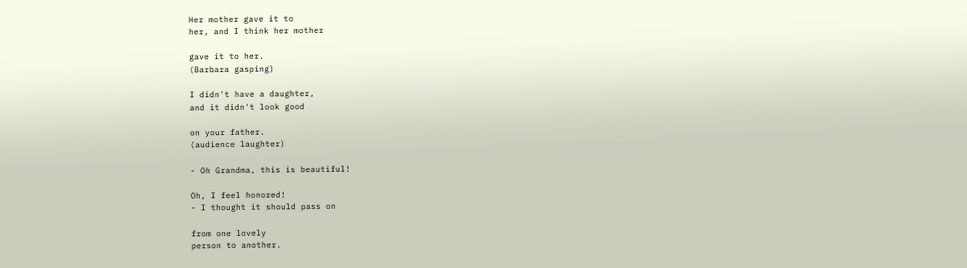Her mother gave it to
her, and I think her mother

gave it to her.
(Barbara gasping)

I didn't have a daughter,
and it didn't look good

on your father.
(audience laughter)

- Oh Grandma, this is beautiful!

Oh, I feel honored!
- I thought it should pass on

from one lovely
person to another.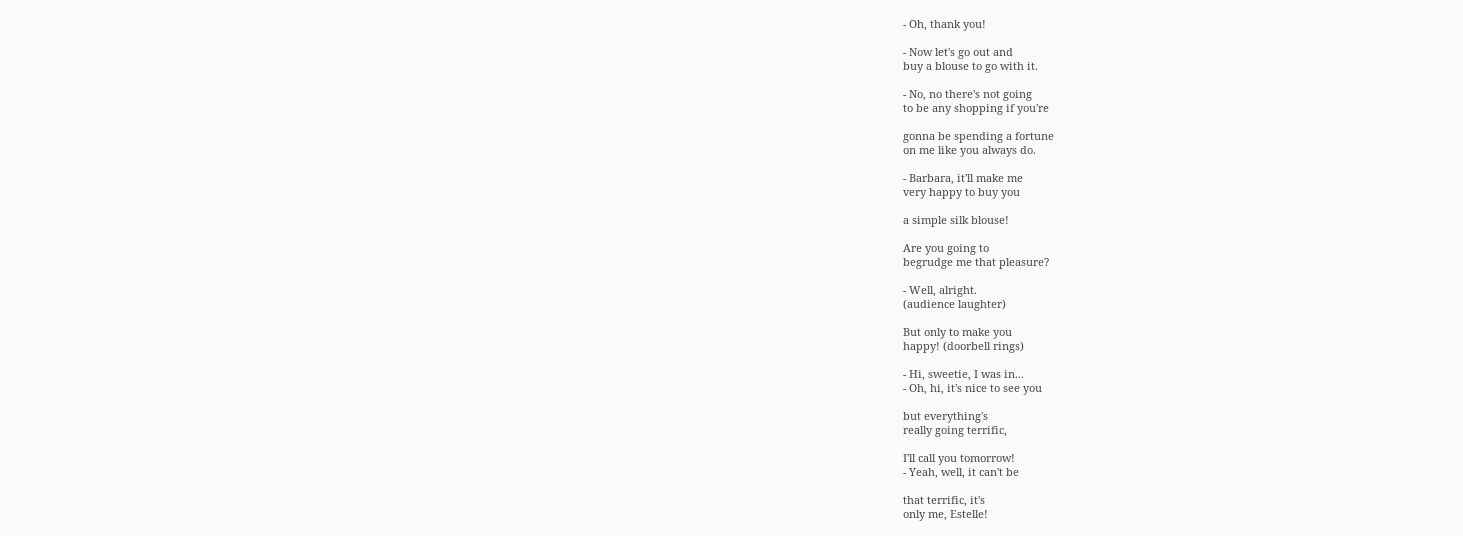- Oh, thank you!

- Now let's go out and
buy a blouse to go with it.

- No, no there's not going
to be any shopping if you're

gonna be spending a fortune
on me like you always do.

- Barbara, it'll make me
very happy to buy you

a simple silk blouse!

Are you going to
begrudge me that pleasure?

- Well, alright.
(audience laughter)

But only to make you
happy! (doorbell rings)

- Hi, sweetie, I was in...
- Oh, hi, it's nice to see you

but everything's
really going terrific,

I'll call you tomorrow!
- Yeah, well, it can't be

that terrific, it's
only me, Estelle!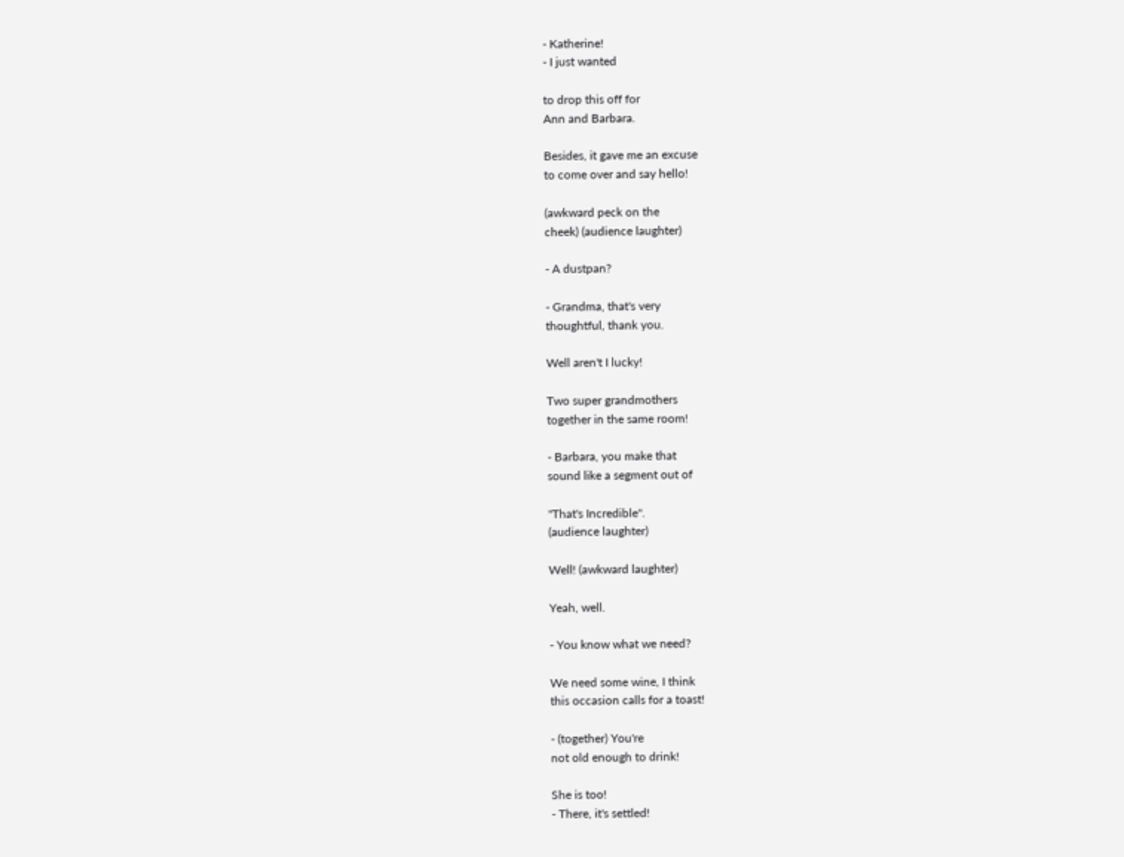- Katherine!
- I just wanted

to drop this off for
Ann and Barbara.

Besides, it gave me an excuse
to come over and say hello!

(awkward peck on the
cheek) (audience laughter)

- A dustpan?

- Grandma, that's very
thoughtful, thank you.

Well aren't I lucky!

Two super grandmothers
together in the same room!

- Barbara, you make that
sound like a segment out of

"That's Incredible".
(audience laughter)

Well! (awkward laughter)

Yeah, well.

- You know what we need?

We need some wine, I think
this occasion calls for a toast!

- (together) You're
not old enough to drink!

She is too!
- There, it's settled!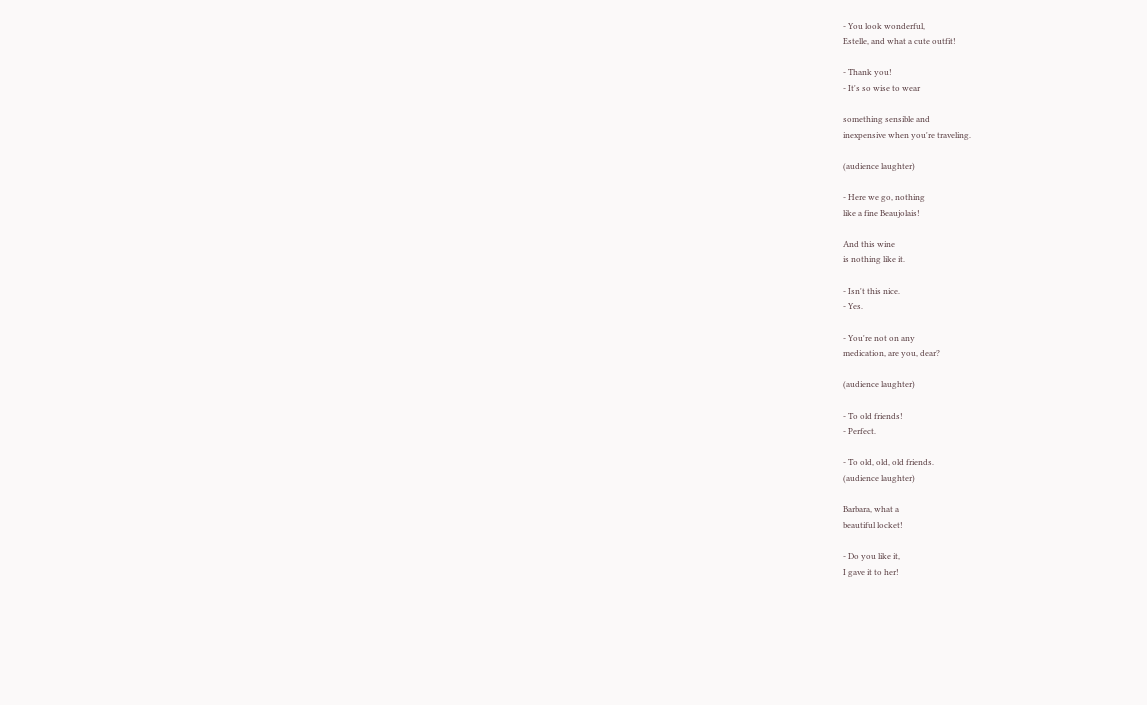- You look wonderful,
Estelle, and what a cute outfit!

- Thank you!
- It's so wise to wear

something sensible and
inexpensive when you're traveling.

(audience laughter)

- Here we go, nothing
like a fine Beaujolais!

And this wine
is nothing like it.

- Isn't this nice.
- Yes.

- You're not on any
medication, are you, dear?

(audience laughter)

- To old friends!
- Perfect.

- To old, old, old friends.
(audience laughter)

Barbara, what a
beautiful locket!

- Do you like it,
I gave it to her!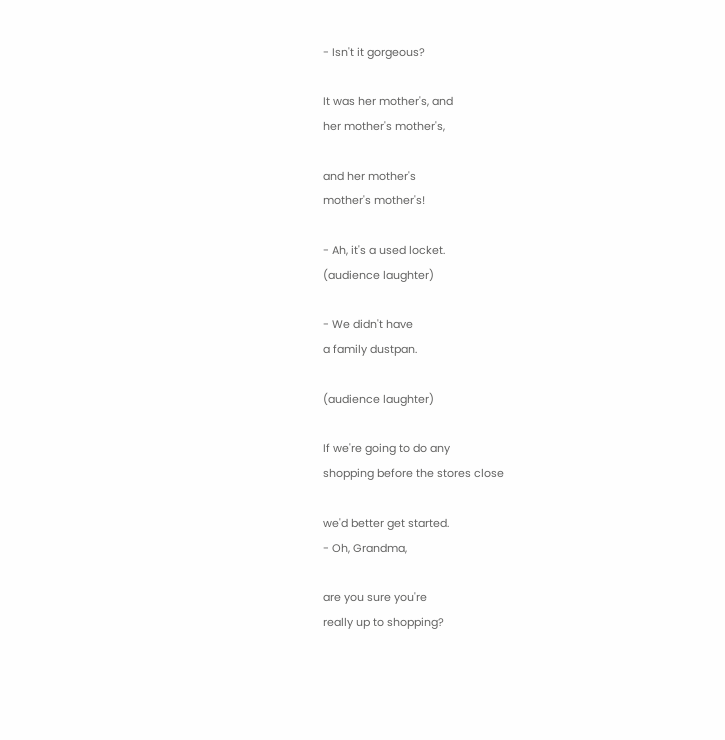- Isn't it gorgeous?

It was her mother's, and
her mother's mother's,

and her mother's
mother's mother's!

- Ah, it's a used locket.
(audience laughter)

- We didn't have
a family dustpan.

(audience laughter)

If we're going to do any
shopping before the stores close

we'd better get started.
- Oh, Grandma,

are you sure you're
really up to shopping?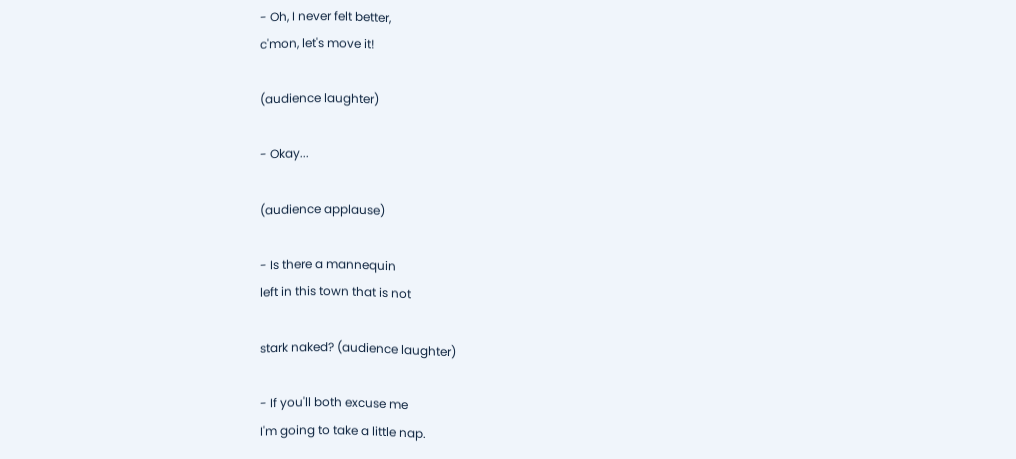- Oh, I never felt better,
c'mon, let's move it!

(audience laughter)

- Okay...

(audience applause)

- Is there a mannequin
left in this town that is not

stark naked? (audience laughter)

- If you'll both excuse me
I'm going to take a little nap.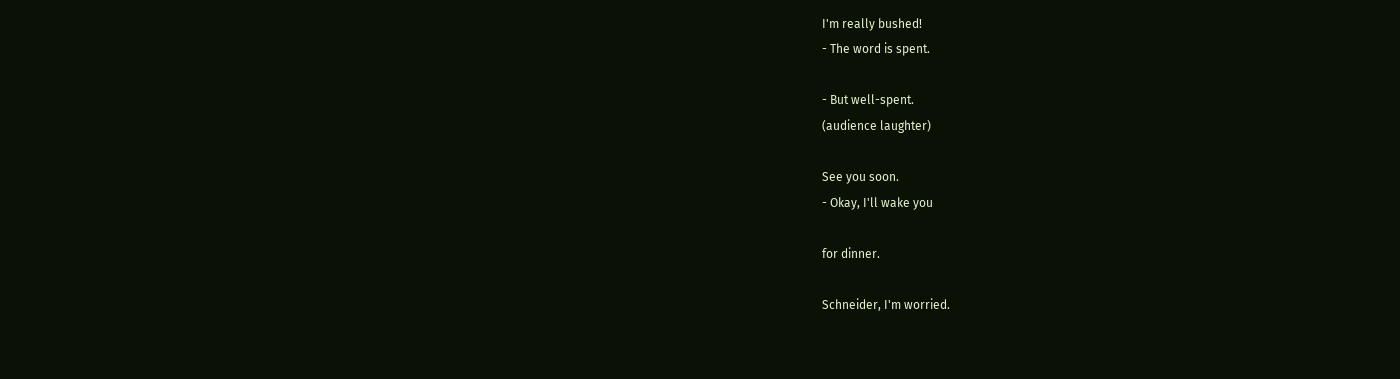I'm really bushed!
- The word is spent.

- But well-spent.
(audience laughter)

See you soon.
- Okay, I'll wake you

for dinner.

Schneider, I'm worried.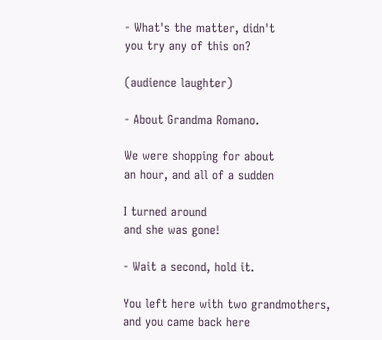- What's the matter, didn't
you try any of this on?

(audience laughter)

- About Grandma Romano.

We were shopping for about
an hour, and all of a sudden

I turned around
and she was gone!

- Wait a second, hold it.

You left here with two grandmothers,
and you came back here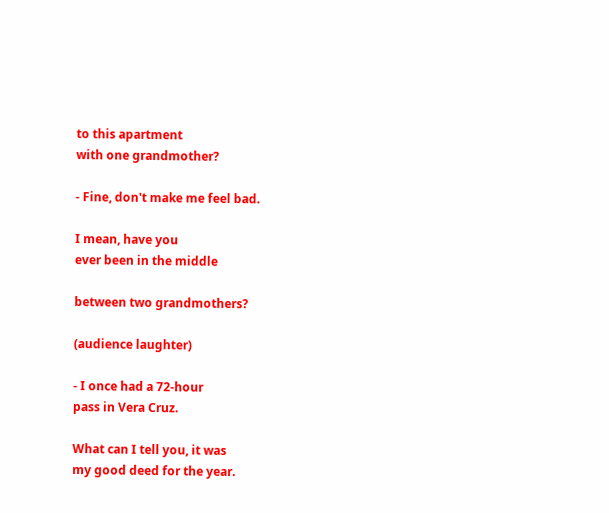to this apartment
with one grandmother?

- Fine, don't make me feel bad.

I mean, have you
ever been in the middle

between two grandmothers?

(audience laughter)

- I once had a 72-hour
pass in Vera Cruz.

What can I tell you, it was
my good deed for the year.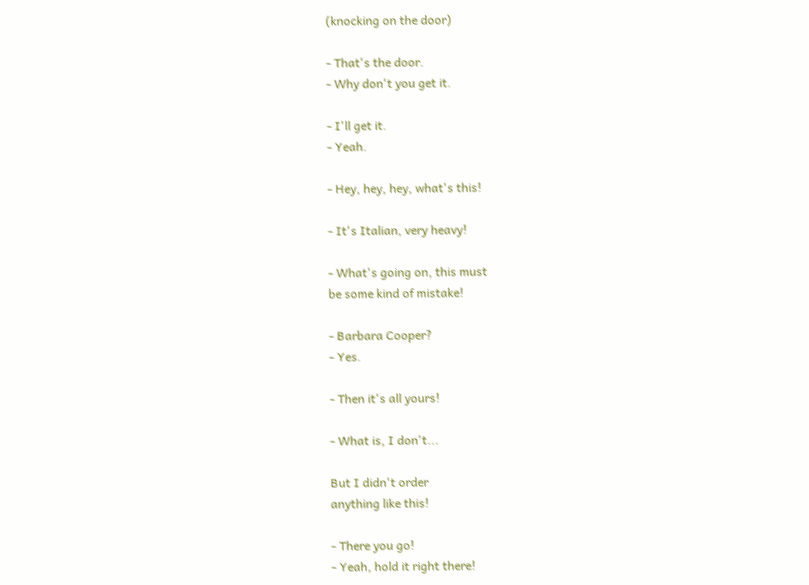(knocking on the door)

- That's the door.
- Why don't you get it.

- I'll get it.
- Yeah.

- Hey, hey, hey, what's this!

- It's Italian, very heavy!

- What's going on, this must
be some kind of mistake!

- Barbara Cooper?
- Yes.

- Then it's all yours!

- What is, I don't...

But I didn't order
anything like this!

- There you go!
- Yeah, hold it right there!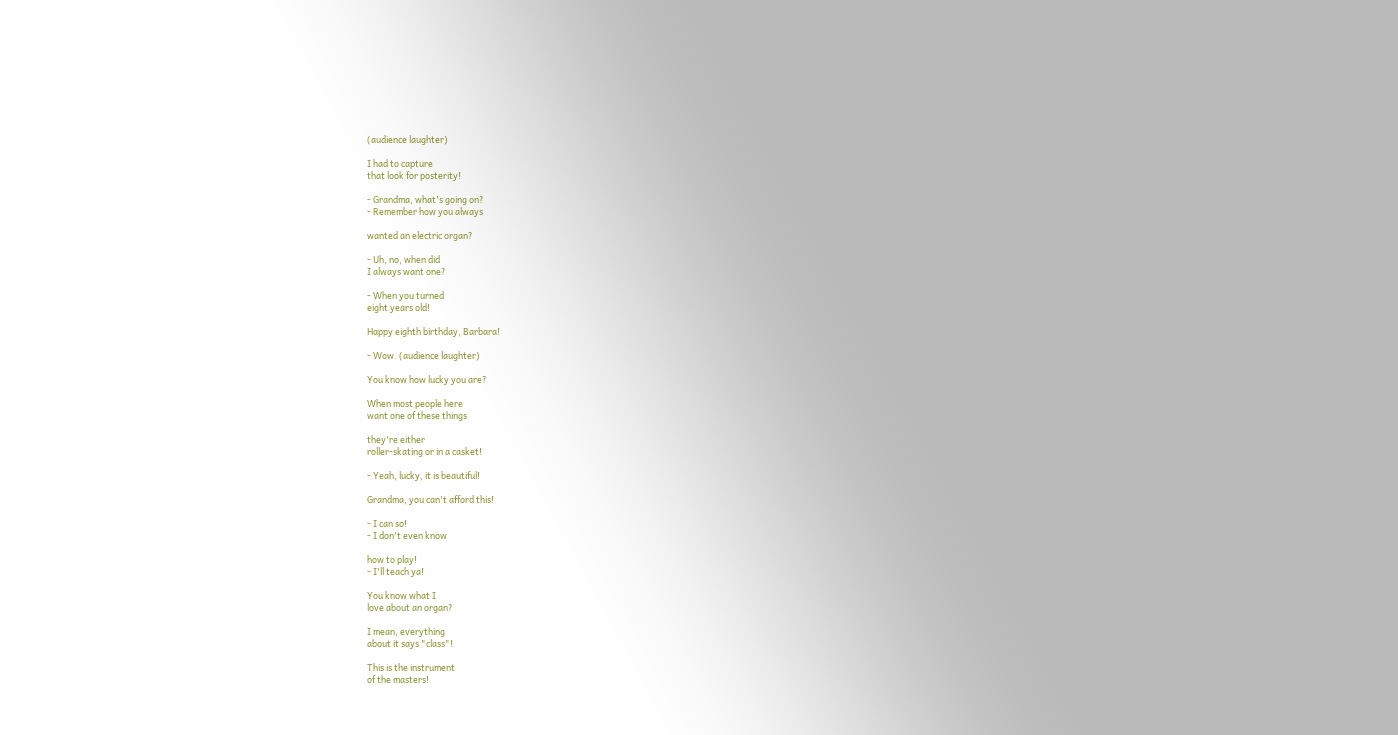(audience laughter)

I had to capture
that look for posterity!

- Grandma, what's going on?
- Remember how you always

wanted an electric organ?

- Uh, no, when did
I always want one?

- When you turned
eight years old!

Happy eighth birthday, Barbara!

- Wow. (audience laughter)

You know how lucky you are?

When most people here
want one of these things

they're either
roller-skating or in a casket!

- Yeah, lucky, it is beautiful!

Grandma, you can't afford this!

- I can so!
- I don't even know

how to play!
- I'll teach ya!

You know what I
love about an organ?

I mean, everything
about it says "class"!

This is the instrument
of the masters!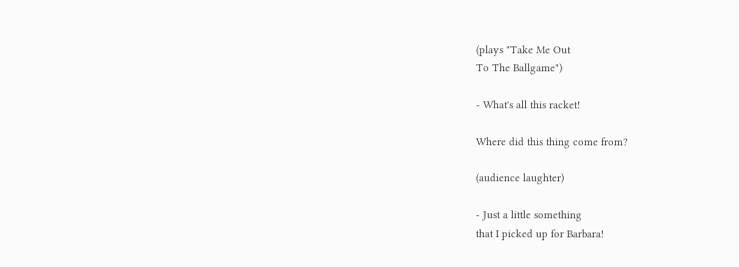(plays "Take Me Out
To The Ballgame")

- What's all this racket!

Where did this thing come from?

(audience laughter)

- Just a little something
that I picked up for Barbara!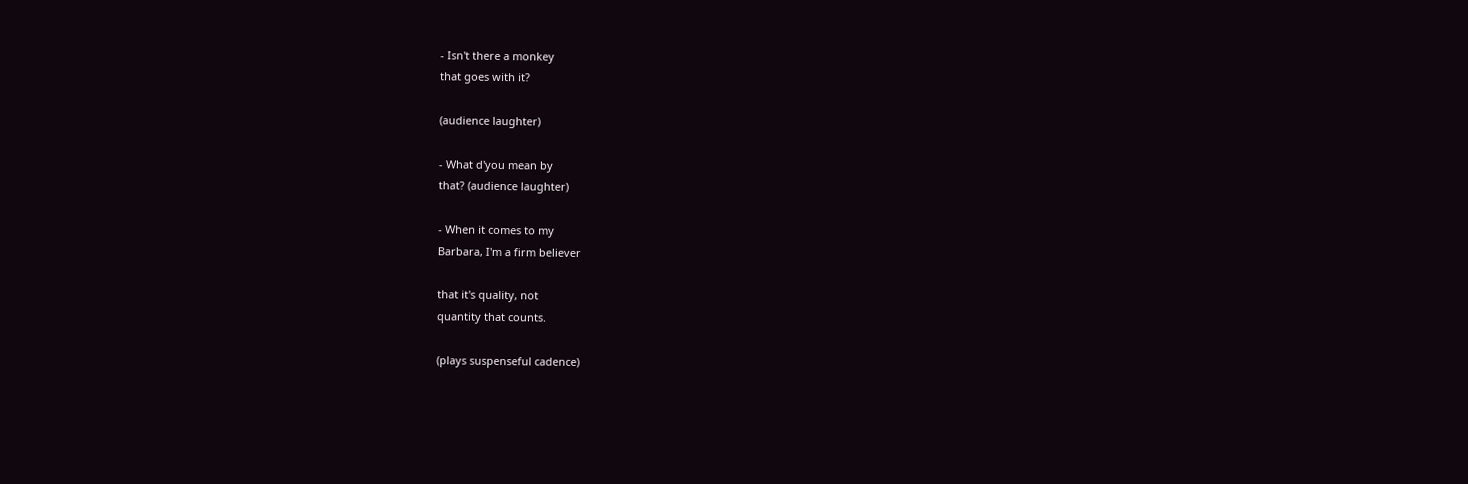- Isn't there a monkey
that goes with it?

(audience laughter)

- What d'you mean by
that? (audience laughter)

- When it comes to my
Barbara, I'm a firm believer

that it's quality, not
quantity that counts.

(plays suspenseful cadence)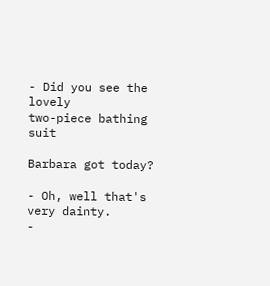- Did you see the lovely
two-piece bathing suit

Barbara got today?

- Oh, well that's very dainty.
-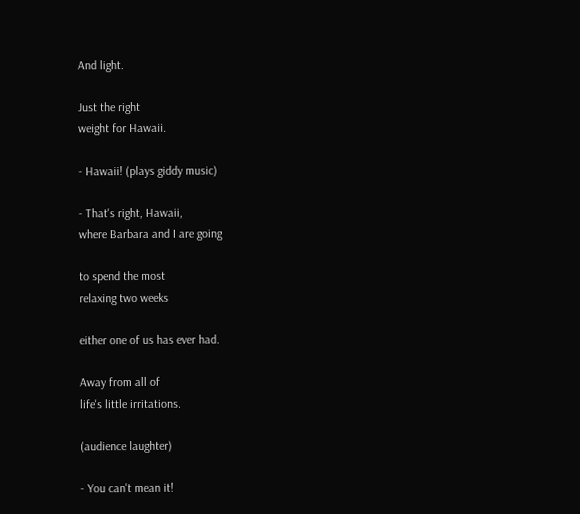And light.

Just the right
weight for Hawaii.

- Hawaii! (plays giddy music)

- That's right, Hawaii,
where Barbara and I are going

to spend the most
relaxing two weeks

either one of us has ever had.

Away from all of
life's little irritations.

(audience laughter)

- You can't mean it!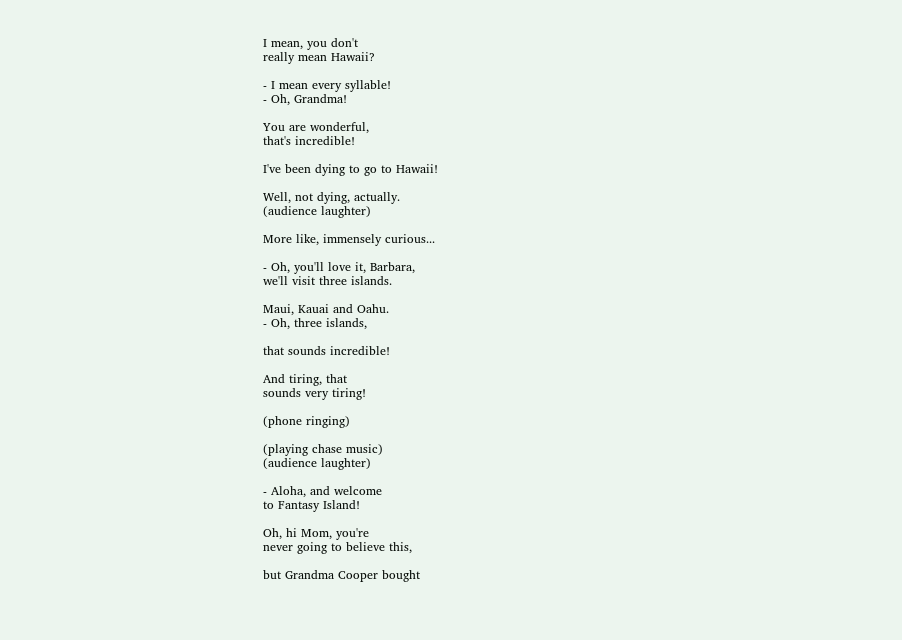I mean, you don't
really mean Hawaii?

- I mean every syllable!
- Oh, Grandma!

You are wonderful,
that's incredible!

I've been dying to go to Hawaii!

Well, not dying, actually.
(audience laughter)

More like, immensely curious...

- Oh, you'll love it, Barbara,
we'll visit three islands.

Maui, Kauai and Oahu.
- Oh, three islands,

that sounds incredible!

And tiring, that
sounds very tiring!

(phone ringing)

(playing chase music)
(audience laughter)

- Aloha, and welcome
to Fantasy Island!

Oh, hi Mom, you're
never going to believe this,

but Grandma Cooper bought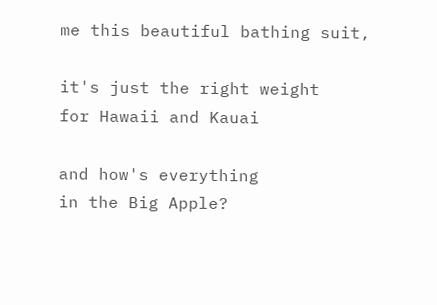me this beautiful bathing suit,

it's just the right weight
for Hawaii and Kauai

and how's everything
in the Big Apple?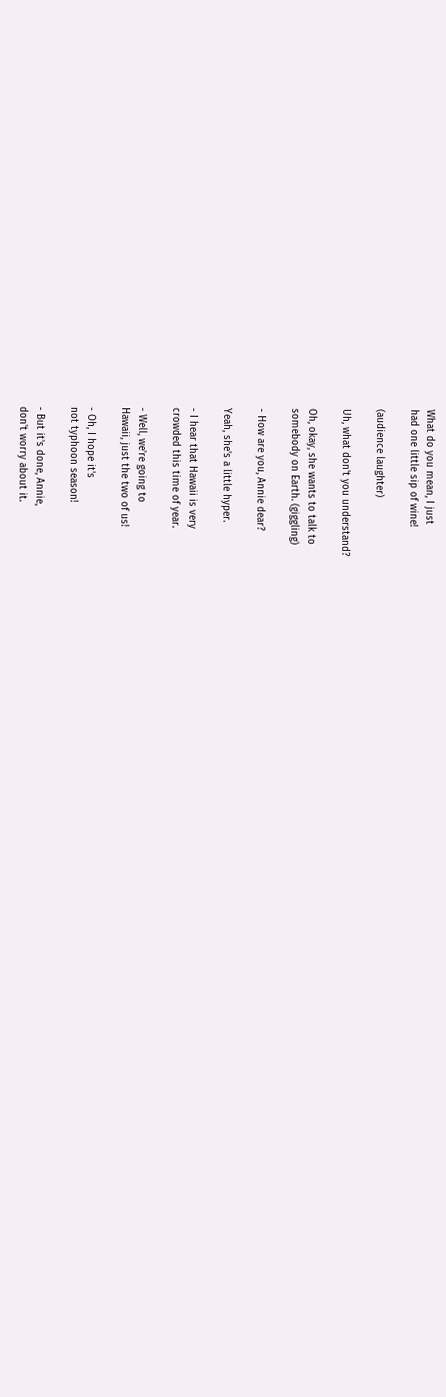What do you mean, I just
had one little sip of wine!

(audience laughter)

Uh, what don't you understand?

Oh, okay, she wants to talk to
somebody on Earth. (giggling)

- How are you, Annie dear?

Yeah, she's a little hyper.

- I hear that Hawaii is very
crowded this time of year.

- Well, we're going to
Hawaii, just the two of us!

- Oh, I hope it's
not typhoon season!

- But it's done, Annie,
don't worry about it.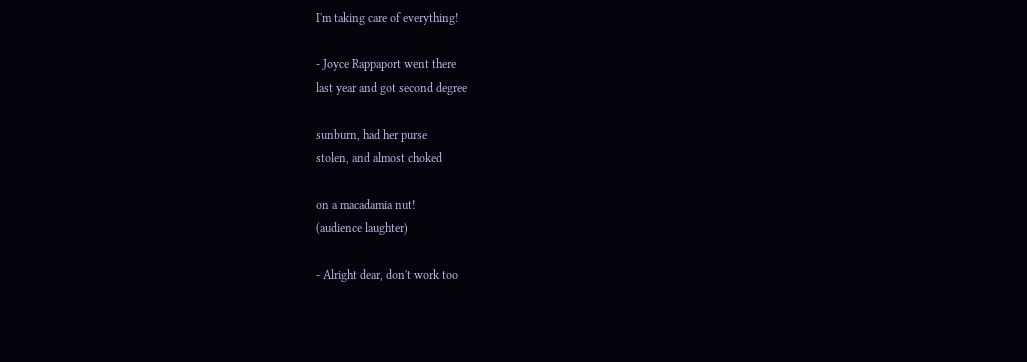I'm taking care of everything!

- Joyce Rappaport went there
last year and got second degree

sunburn, had her purse
stolen, and almost choked

on a macadamia nut!
(audience laughter)

- Alright dear, don't work too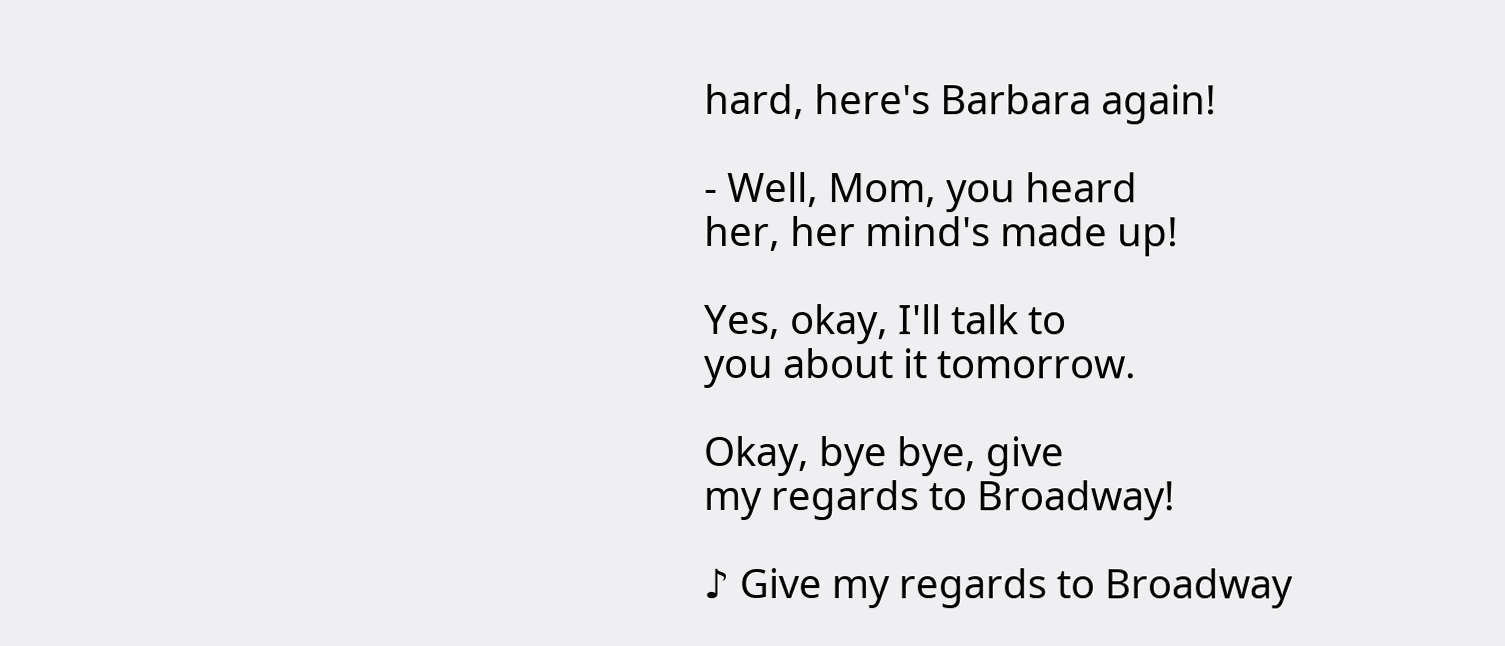hard, here's Barbara again!

- Well, Mom, you heard
her, her mind's made up!

Yes, okay, I'll talk to
you about it tomorrow.

Okay, bye bye, give
my regards to Broadway!

♪ Give my regards to Broadway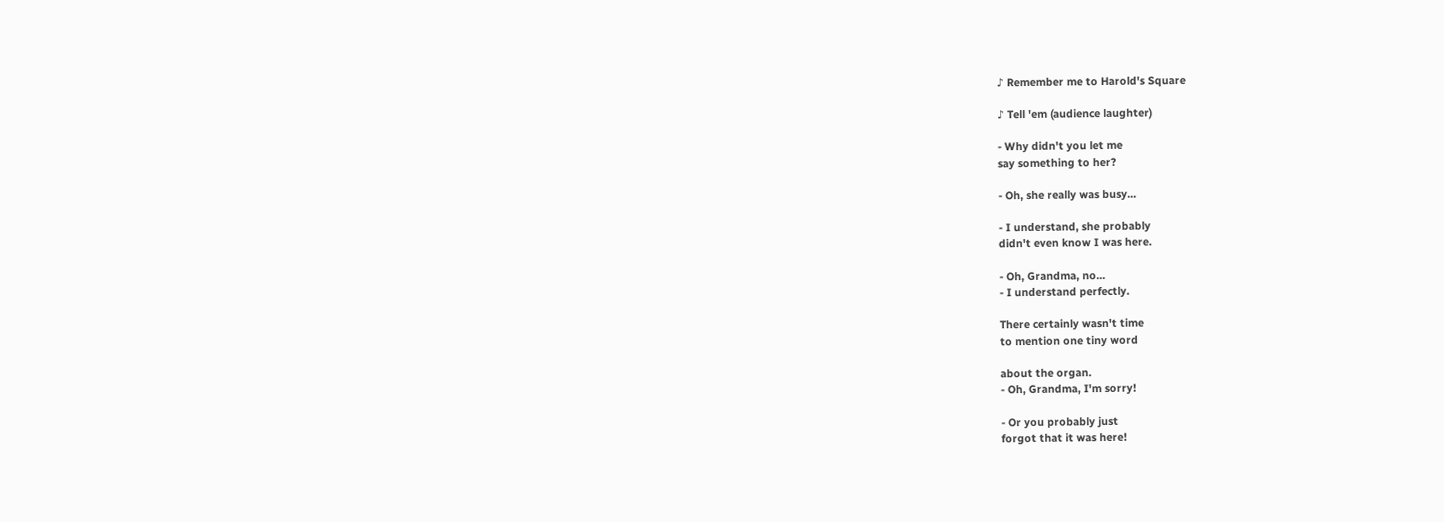♪ Remember me to Harold's Square

♪ Tell 'em (audience laughter)

- Why didn't you let me
say something to her?

- Oh, she really was busy...

- I understand, she probably
didn't even know I was here.

- Oh, Grandma, no...
- I understand perfectly.

There certainly wasn't time
to mention one tiny word

about the organ.
- Oh, Grandma, I'm sorry!

- Or you probably just
forgot that it was here!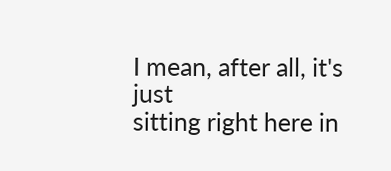I mean, after all, it's just
sitting right here in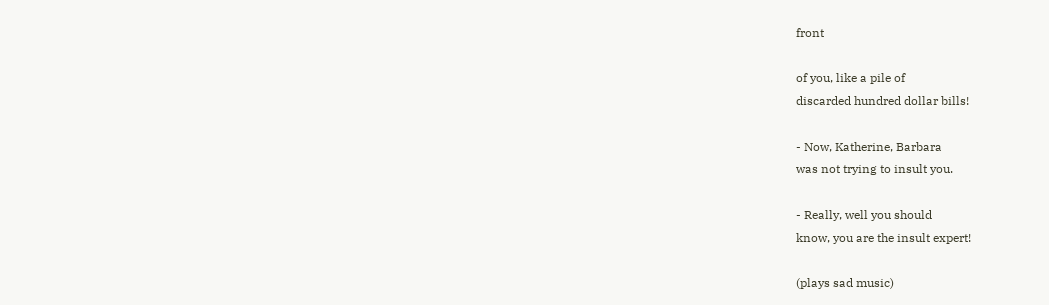front

of you, like a pile of
discarded hundred dollar bills!

- Now, Katherine, Barbara
was not trying to insult you.

- Really, well you should
know, you are the insult expert!

(plays sad music)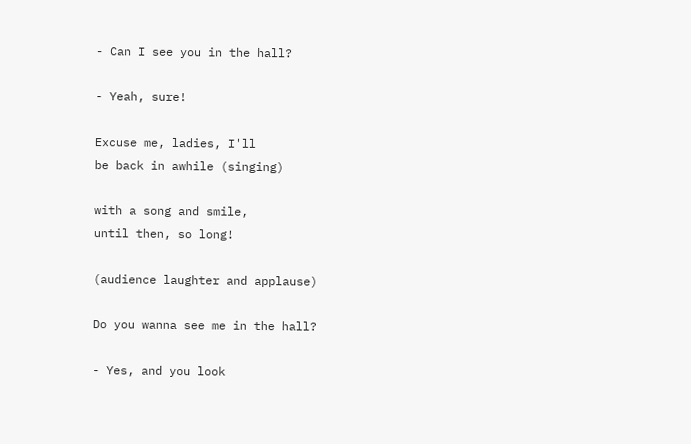- Can I see you in the hall?

- Yeah, sure!

Excuse me, ladies, I'll
be back in awhile (singing)

with a song and smile,
until then, so long!

(audience laughter and applause)

Do you wanna see me in the hall?

- Yes, and you look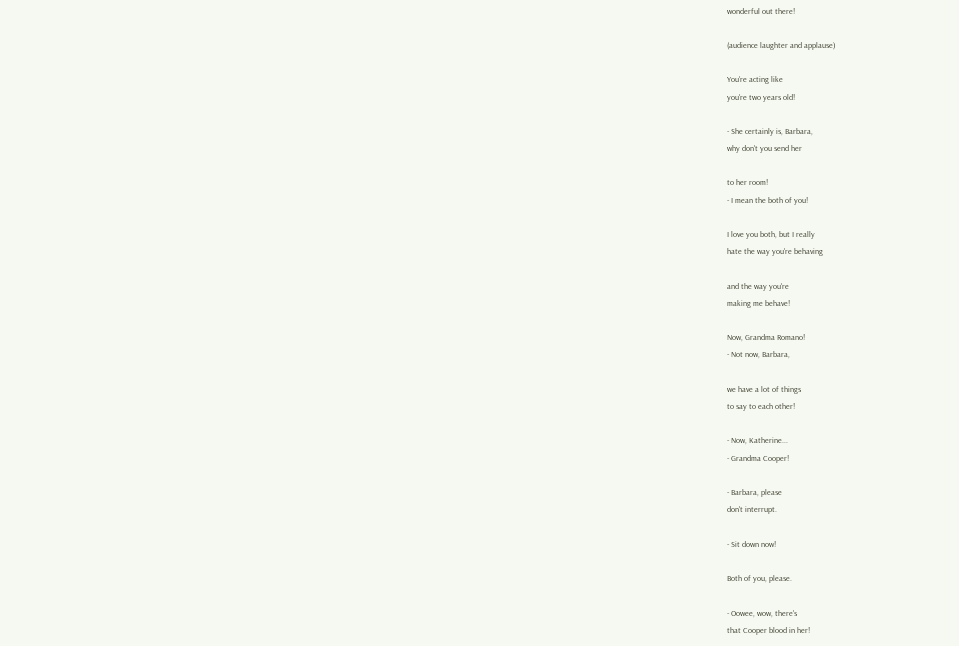wonderful out there!

(audience laughter and applause)

You're acting like
you're two years old!

- She certainly is, Barbara,
why don't you send her

to her room!
- I mean the both of you!

I love you both, but I really
hate the way you're behaving

and the way you're
making me behave!

Now, Grandma Romano!
- Not now, Barbara,

we have a lot of things
to say to each other!

- Now, Katherine...
- Grandma Cooper!

- Barbara, please
don't interrupt.

- Sit down now!

Both of you, please.

- Oowee, wow, there's
that Cooper blood in her!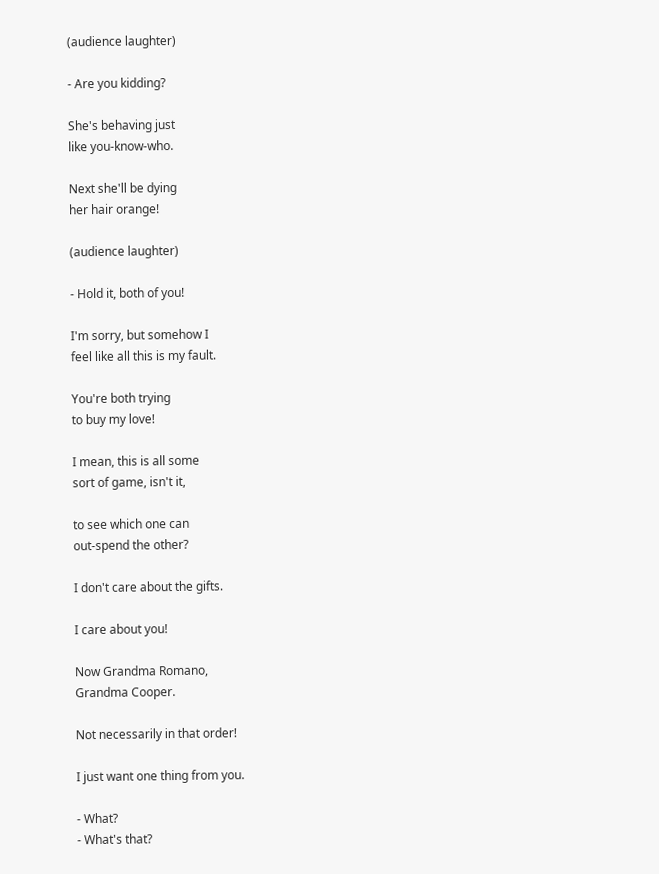(audience laughter)

- Are you kidding?

She's behaving just
like you-know-who.

Next she'll be dying
her hair orange!

(audience laughter)

- Hold it, both of you!

I'm sorry, but somehow I
feel like all this is my fault.

You're both trying
to buy my love!

I mean, this is all some
sort of game, isn't it,

to see which one can
out-spend the other?

I don't care about the gifts.

I care about you!

Now Grandma Romano,
Grandma Cooper.

Not necessarily in that order!

I just want one thing from you.

- What?
- What's that?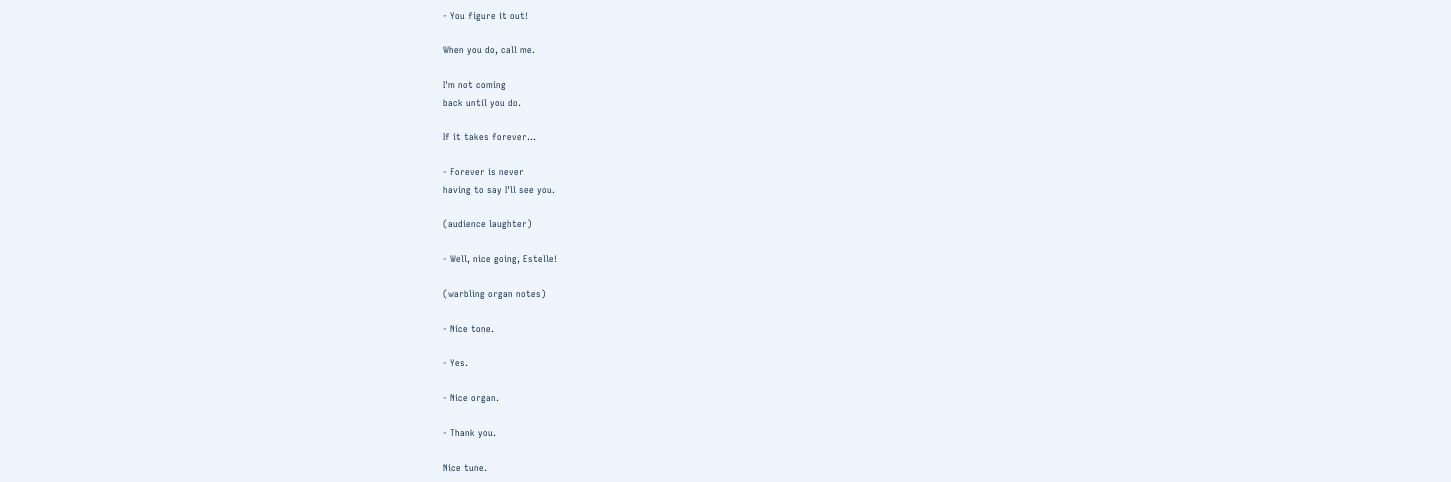- You figure it out!

When you do, call me.

I'm not coming
back until you do.

If it takes forever...

- Forever is never
having to say I'll see you.

(audience laughter)

- Well, nice going, Estelle!

(warbling organ notes)

- Nice tone.

- Yes.

- Nice organ.

- Thank you.

Nice tune.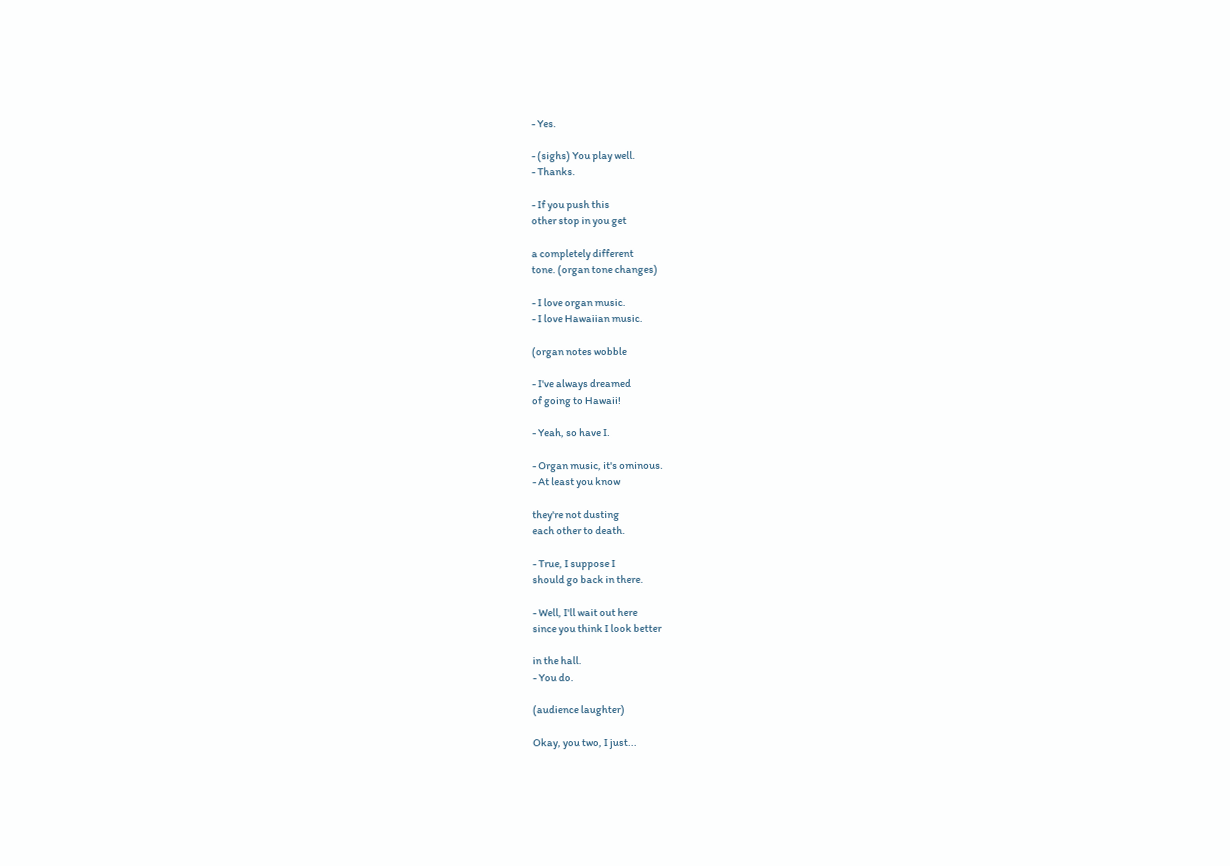- Yes.

- (sighs) You play well.
- Thanks.

- If you push this
other stop in you get

a completely different
tone. (organ tone changes)

- I love organ music.
- I love Hawaiian music.

(organ notes wobble

- I've always dreamed
of going to Hawaii!

- Yeah, so have I.

- Organ music, it's ominous.
- At least you know

they're not dusting
each other to death.

- True, I suppose I
should go back in there.

- Well, I'll wait out here
since you think I look better

in the hall.
- You do.

(audience laughter)

Okay, you two, I just...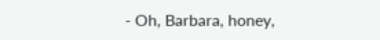- Oh, Barbara, honey,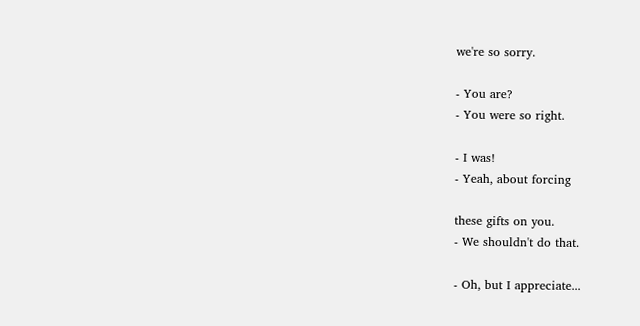we're so sorry.

- You are?
- You were so right.

- I was!
- Yeah, about forcing

these gifts on you.
- We shouldn't do that.

- Oh, but I appreciate...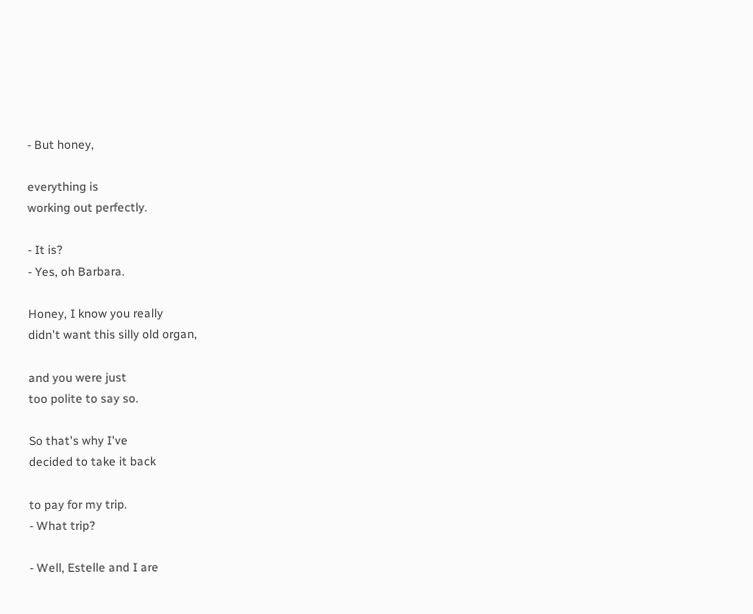- But honey,

everything is
working out perfectly.

- It is?
- Yes, oh Barbara.

Honey, I know you really
didn't want this silly old organ,

and you were just
too polite to say so.

So that's why I've
decided to take it back

to pay for my trip.
- What trip?

- Well, Estelle and I are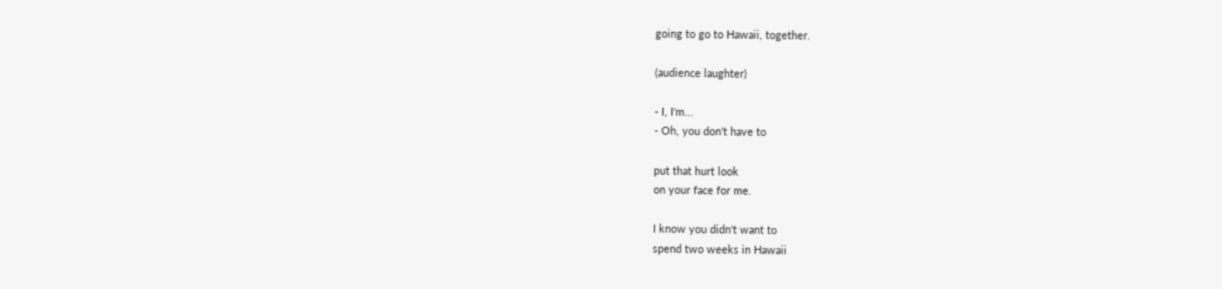going to go to Hawaii, together.

(audience laughter)

- I, I'm...
- Oh, you don't have to

put that hurt look
on your face for me.

I know you didn't want to
spend two weeks in Hawaii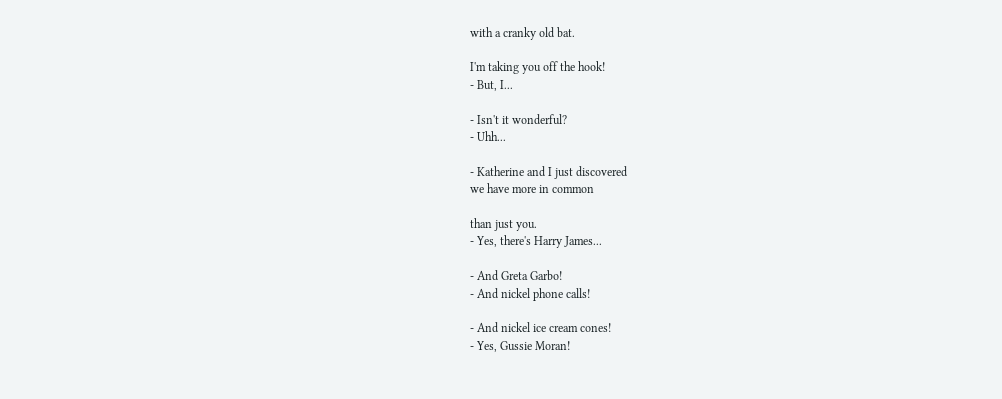with a cranky old bat.

I'm taking you off the hook!
- But, I...

- Isn't it wonderful?
- Uhh...

- Katherine and I just discovered
we have more in common

than just you.
- Yes, there's Harry James...

- And Greta Garbo!
- And nickel phone calls!

- And nickel ice cream cones!
- Yes, Gussie Moran!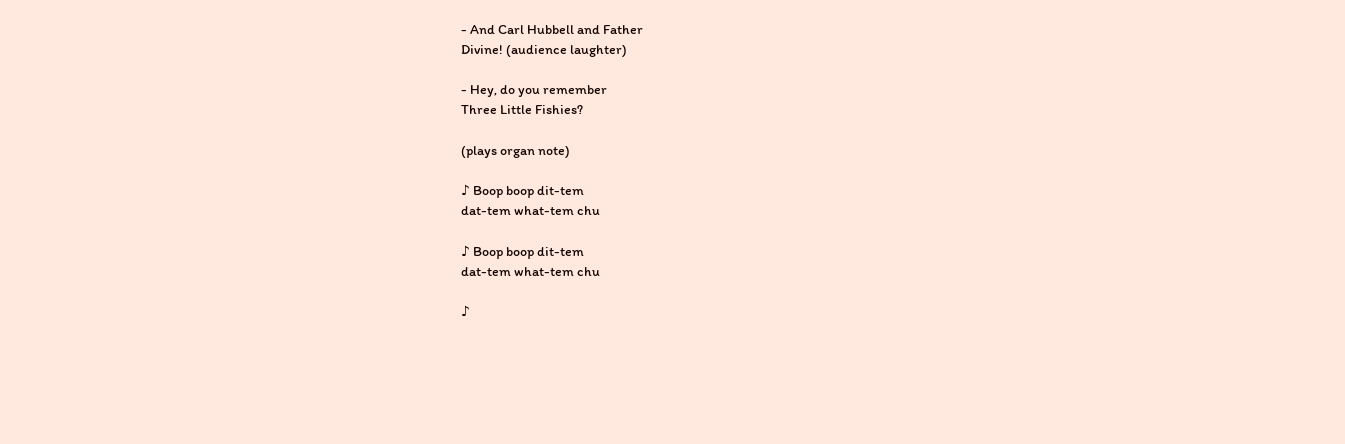- And Carl Hubbell and Father
Divine! (audience laughter)

- Hey, do you remember
Three Little Fishies?

(plays organ note)

♪ Boop boop dit-tem
dat-tem what-tem chu

♪ Boop boop dit-tem
dat-tem what-tem chu

♪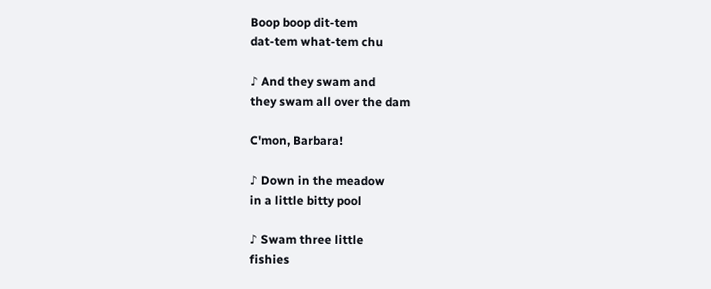Boop boop dit-tem
dat-tem what-tem chu

♪ And they swam and
they swam all over the dam

C'mon, Barbara!

♪ Down in the meadow
in a little bitty pool

♪ Swam three little
fishies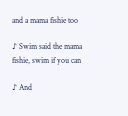and a mama fishie too

♪ Swim said the mama
fishie, swim if you can

♪ And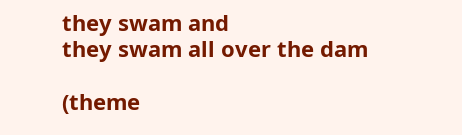they swam and
they swam all over the dam

(theme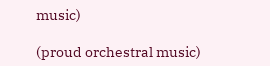music)

(proud orchestral music)